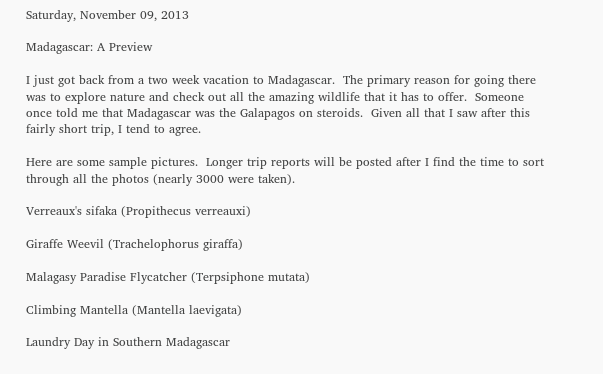Saturday, November 09, 2013

Madagascar: A Preview

I just got back from a two week vacation to Madagascar.  The primary reason for going there was to explore nature and check out all the amazing wildlife that it has to offer.  Someone once told me that Madagascar was the Galapagos on steroids.  Given all that I saw after this fairly short trip, I tend to agree.

Here are some sample pictures.  Longer trip reports will be posted after I find the time to sort through all the photos (nearly 3000 were taken).

Verreaux's sifaka (Propithecus verreauxi)

Giraffe Weevil (Trachelophorus giraffa)

Malagasy Paradise Flycatcher (Terpsiphone mutata)

Climbing Mantella (Mantella laevigata)

Laundry Day in Southern Madagascar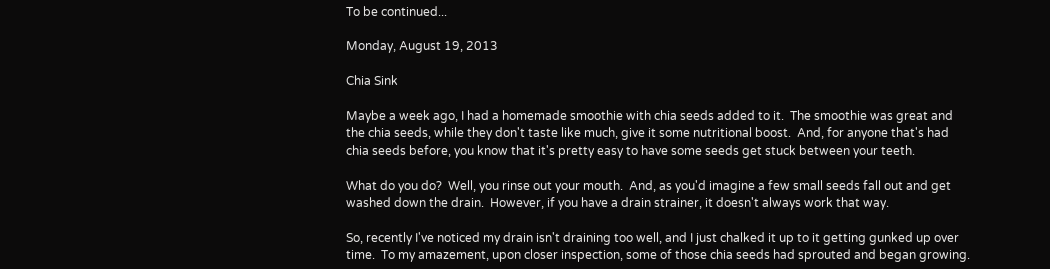To be continued...

Monday, August 19, 2013

Chia Sink

Maybe a week ago, I had a homemade smoothie with chia seeds added to it.  The smoothie was great and the chia seeds, while they don't taste like much, give it some nutritional boost.  And, for anyone that's had chia seeds before, you know that it's pretty easy to have some seeds get stuck between your teeth.

What do you do?  Well, you rinse out your mouth.  And, as you'd imagine a few small seeds fall out and get washed down the drain.  However, if you have a drain strainer, it doesn't always work that way.

So, recently I've noticed my drain isn't draining too well, and I just chalked it up to it getting gunked up over time.  To my amazement, upon closer inspection, some of those chia seeds had sprouted and began growing.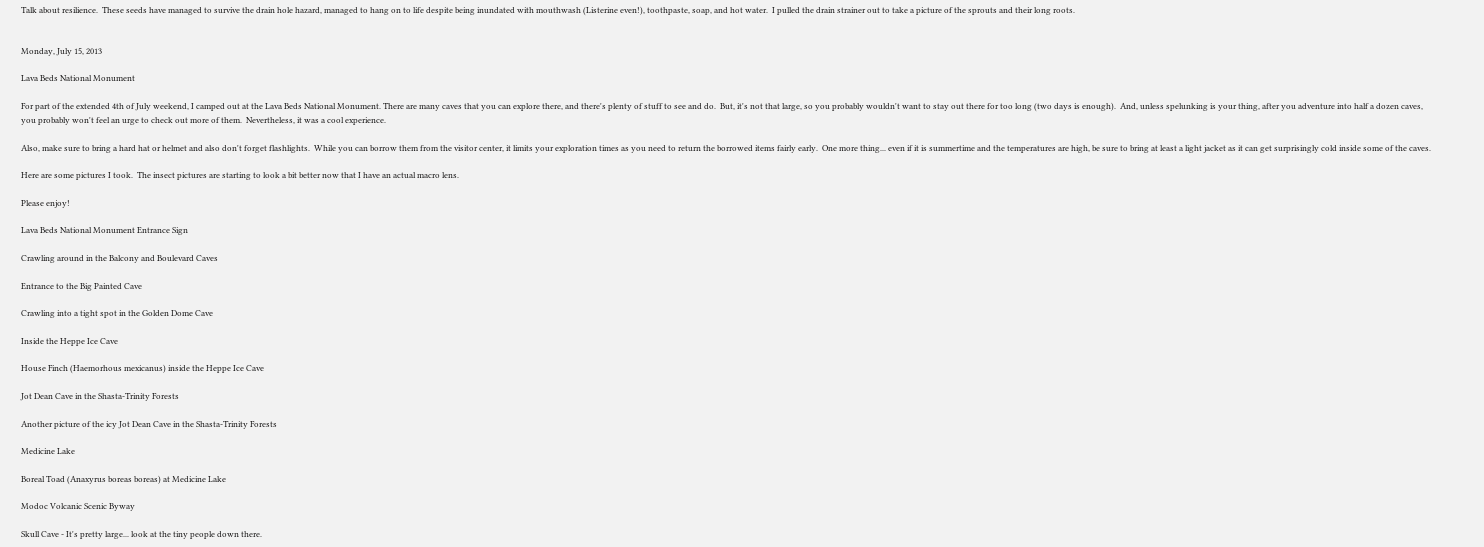Talk about resilience.  These seeds have managed to survive the drain hole hazard, managed to hang on to life despite being inundated with mouthwash (Listerine even!), toothpaste, soap, and hot water.  I pulled the drain strainer out to take a picture of the sprouts and their long roots.


Monday, July 15, 2013

Lava Beds National Monument

For part of the extended 4th of July weekend, I camped out at the Lava Beds National Monument. There are many caves that you can explore there, and there's plenty of stuff to see and do.  But, it's not that large, so you probably wouldn't want to stay out there for too long (two days is enough).  And, unless spelunking is your thing, after you adventure into half a dozen caves, you probably won't feel an urge to check out more of them.  Nevertheless, it was a cool experience.

Also, make sure to bring a hard hat or helmet and also don't forget flashlights.  While you can borrow them from the visitor center, it limits your exploration times as you need to return the borrowed items fairly early.  One more thing... even if it is summertime and the temperatures are high, be sure to bring at least a light jacket as it can get surprisingly cold inside some of the caves.

Here are some pictures I took.  The insect pictures are starting to look a bit better now that I have an actual macro lens.

Please enjoy!

Lava Beds National Monument Entrance Sign

Crawling around in the Balcony and Boulevard Caves

Entrance to the Big Painted Cave

Crawling into a tight spot in the Golden Dome Cave

Inside the Heppe Ice Cave

House Finch (Haemorhous mexicanus) inside the Heppe Ice Cave

Jot Dean Cave in the Shasta-Trinity Forests

Another picture of the icy Jot Dean Cave in the Shasta-Trinity Forests

Medicine Lake

Boreal Toad (Anaxyrus boreas boreas) at Medicine Lake

Modoc Volcanic Scenic Byway

Skull Cave - It's pretty large... look at the tiny people down there.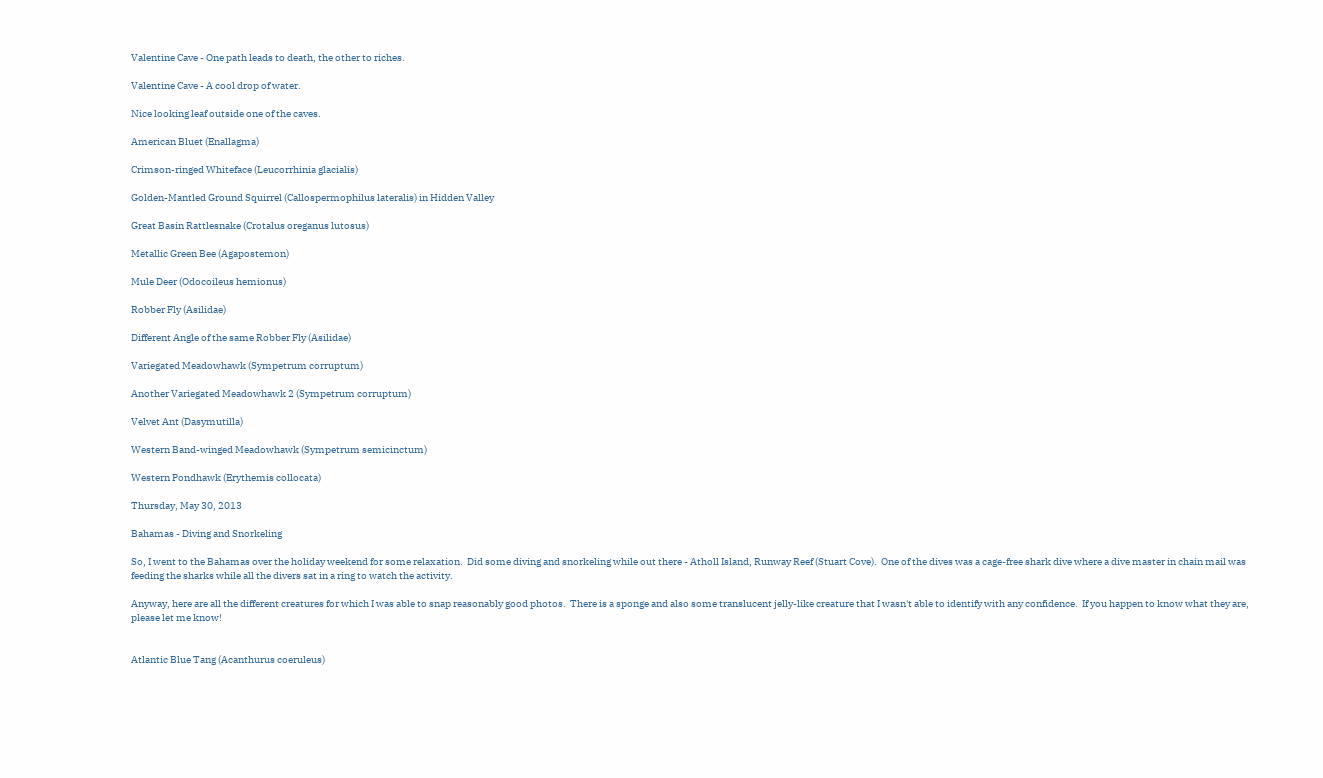Valentine Cave - One path leads to death, the other to riches.

Valentine Cave - A cool drop of water.

Nice looking leaf outside one of the caves.

American Bluet (Enallagma)

Crimson-ringed Whiteface (Leucorrhinia glacialis)

Golden-Mantled Ground Squirrel (Callospermophilus lateralis) in Hidden Valley

Great Basin Rattlesnake (Crotalus oreganus lutosus)

Metallic Green Bee (Agapostemon)

Mule Deer (Odocoileus hemionus)

Robber Fly (Asilidae)

Different Angle of the same Robber Fly (Asilidae)

Variegated Meadowhawk (Sympetrum corruptum)

Another Variegated Meadowhawk 2 (Sympetrum corruptum)

Velvet Ant (Dasymutilla)

Western Band-winged Meadowhawk (Sympetrum semicinctum)

Western Pondhawk (Erythemis collocata)

Thursday, May 30, 2013

Bahamas - Diving and Snorkeling

So, I went to the Bahamas over the holiday weekend for some relaxation.  Did some diving and snorkeling while out there - Atholl Island, Runway Reef (Stuart Cove).  One of the dives was a cage-free shark dive where a dive master in chain mail was feeding the sharks while all the divers sat in a ring to watch the activity.

Anyway, here are all the different creatures for which I was able to snap reasonably good photos.  There is a sponge and also some translucent jelly-like creature that I wasn't able to identify with any confidence.  If you happen to know what they are, please let me know!


Atlantic Blue Tang (Acanthurus coeruleus)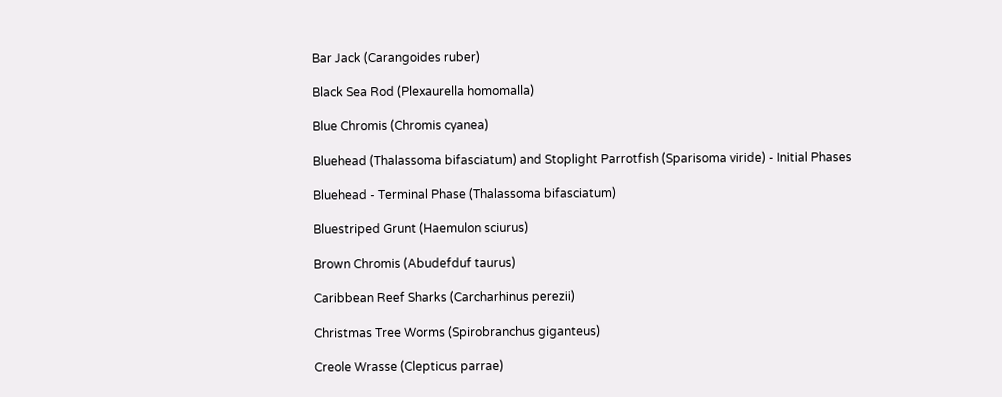Bar Jack (Carangoides ruber)

Black Sea Rod (Plexaurella homomalla)

Blue Chromis (Chromis cyanea)

Bluehead (Thalassoma bifasciatum) and Stoplight Parrotfish (Sparisoma viride) - Initial Phases

Bluehead - Terminal Phase (Thalassoma bifasciatum)

Bluestriped Grunt (Haemulon sciurus)

Brown Chromis (Abudefduf taurus)

Caribbean Reef Sharks (Carcharhinus perezii)

Christmas Tree Worms (Spirobranchus giganteus)

Creole Wrasse (Clepticus parrae)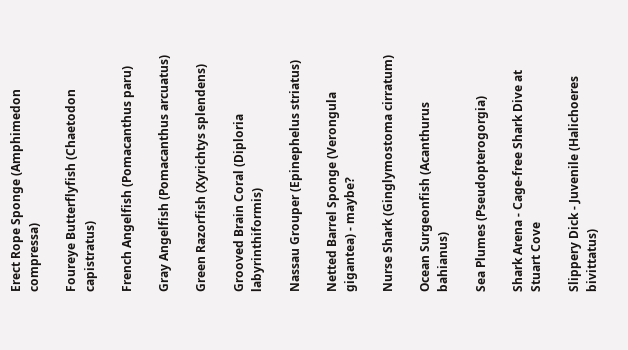Erect Rope Sponge (Amphimedon compressa)

Foureye Butterflyfish (Chaetodon capistratus)

French Angelfish (Pomacanthus paru)

Gray Angelfish (Pomacanthus arcuatus)

Green Razorfish (Xyrichtys splendens)

Grooved Brain Coral (Diploria labyrinthiformis)

Nassau Grouper (Epinephelus striatus)

Netted Barrel Sponge (Verongula gigantea) - maybe?

Nurse Shark (Ginglymostoma cirratum)

Ocean Surgeonfish (Acanthurus bahianus)

Sea Plumes (Pseudopterogorgia)

Shark Arena - Cage-free Shark Dive at Stuart Cove

Slippery Dick - Juvenile (Halichoeres bivittatus)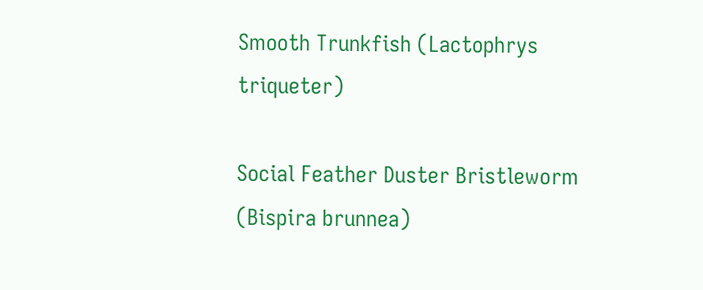Smooth Trunkfish (Lactophrys triqueter)

Social Feather Duster Bristleworm (Bispira brunnea)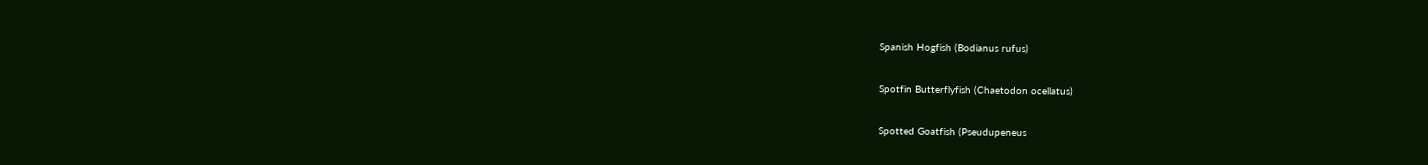Spanish Hogfish (Bodianus rufus)

Spotfin Butterflyfish (Chaetodon ocellatus)

Spotted Goatfish (Pseudupeneus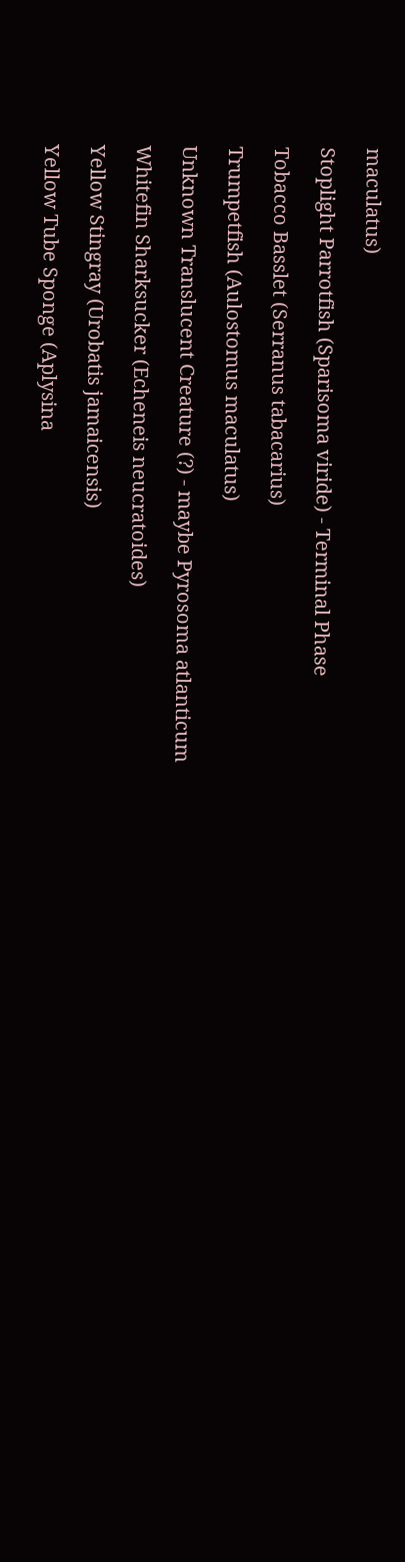maculatus)

Stoplight Parrotfish (Sparisoma viride) - Terminal Phase

Tobacco Basslet (Serranus tabacarius)

Trumpetfish (Aulostomus maculatus)

Unknown Translucent Creature (?) - maybe Pyrosoma atlanticum

Whitefin Sharksucker (Echeneis neucratoides)

Yellow Stingray (Urobatis jamaicensis)

Yellow Tube Sponge (Aplysina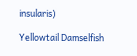insularis)

Yellowtail Damselfish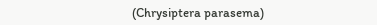(Chrysiptera parasema)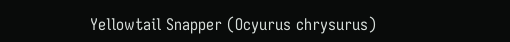Yellowtail Snapper (Ocyurus chrysurus)